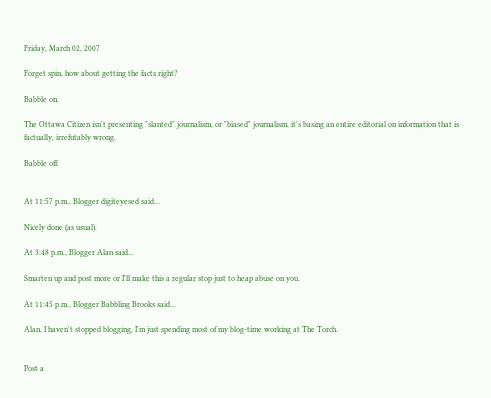Friday, March 02, 2007

Forget spin, how about getting the facts right?

Babble on.

The Ottawa Citizen isn't presenting "slanted" journalism, or "biased" journalism, it's basing an entire editorial on information that is factually, irrefutably wrong.

Babble off.


At 11:57 p.m., Blogger digiteyesed said...

Nicely done (as usual).

At 3:48 p.m., Blogger Alan said...

Smarten up and post more or I'll make this a regular stop just to heap abuse on you.

At 11:45 p.m., Blogger Babbling Brooks said...

Alan, I haven't stopped blogging, I'm just spending most of my blog-time working at The Torch.


Post a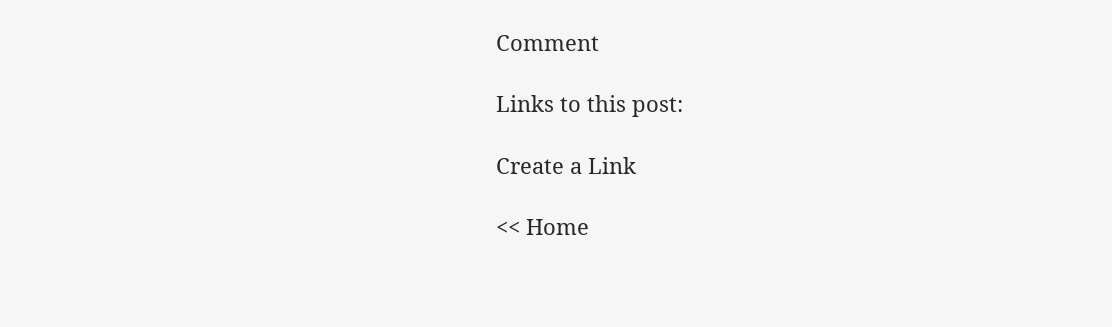Comment

Links to this post:

Create a Link

<< Home